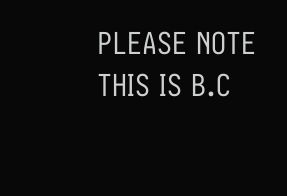PLEASE NOTE THIS IS B.C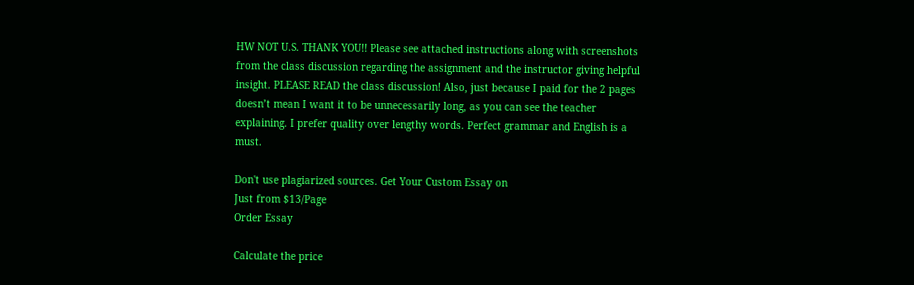HW NOT U.S. THANK YOU!! Please see attached instructions along with screenshots from the class discussion regarding the assignment and the instructor giving helpful insight. PLEASE READ the class discussion! Also, just because I paid for the 2 pages doesn’t mean I want it to be unnecessarily long, as you can see the teacher explaining. I prefer quality over lengthy words. Perfect grammar and English is a must.

Don't use plagiarized sources. Get Your Custom Essay on
Just from $13/Page
Order Essay

Calculate the price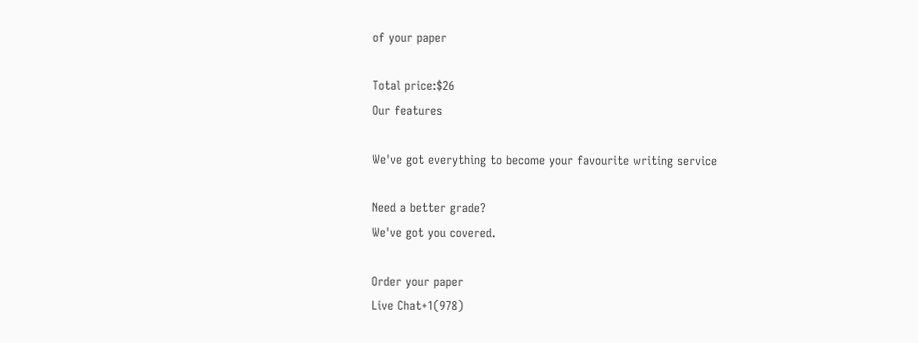of your paper

Total price:$26
Our features

We've got everything to become your favourite writing service

Need a better grade?
We've got you covered.

Order your paper
Live Chat+1(978)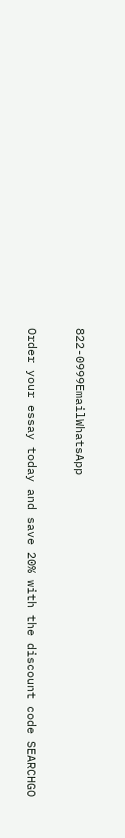822-0999EmailWhatsApp

Order your essay today and save 20% with the discount code SEARCHGO